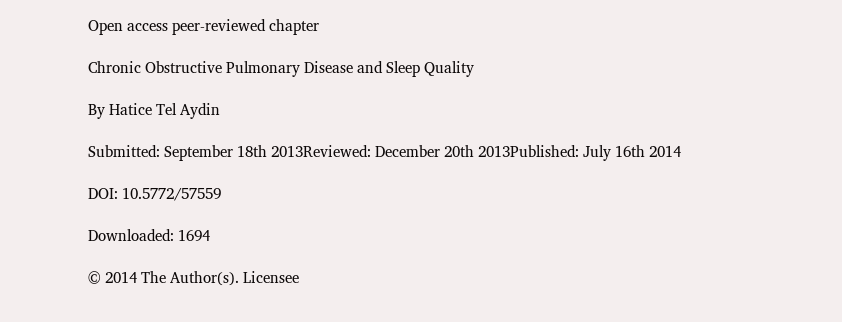Open access peer-reviewed chapter

Chronic Obstructive Pulmonary Disease and Sleep Quality

By Hatice Tel Aydin

Submitted: September 18th 2013Reviewed: December 20th 2013Published: July 16th 2014

DOI: 10.5772/57559

Downloaded: 1694

© 2014 The Author(s). Licensee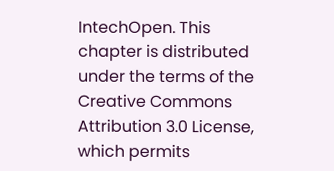IntechOpen. This chapter is distributed under the terms of the Creative Commons Attribution 3.0 License, which permits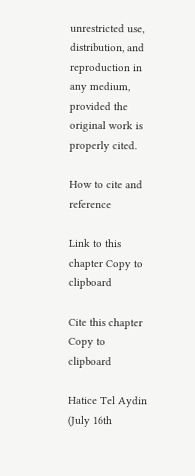unrestricted use, distribution, and reproduction in any medium, provided the original work is properly cited.

How to cite and reference

Link to this chapter Copy to clipboard

Cite this chapter Copy to clipboard

Hatice Tel Aydin (July 16th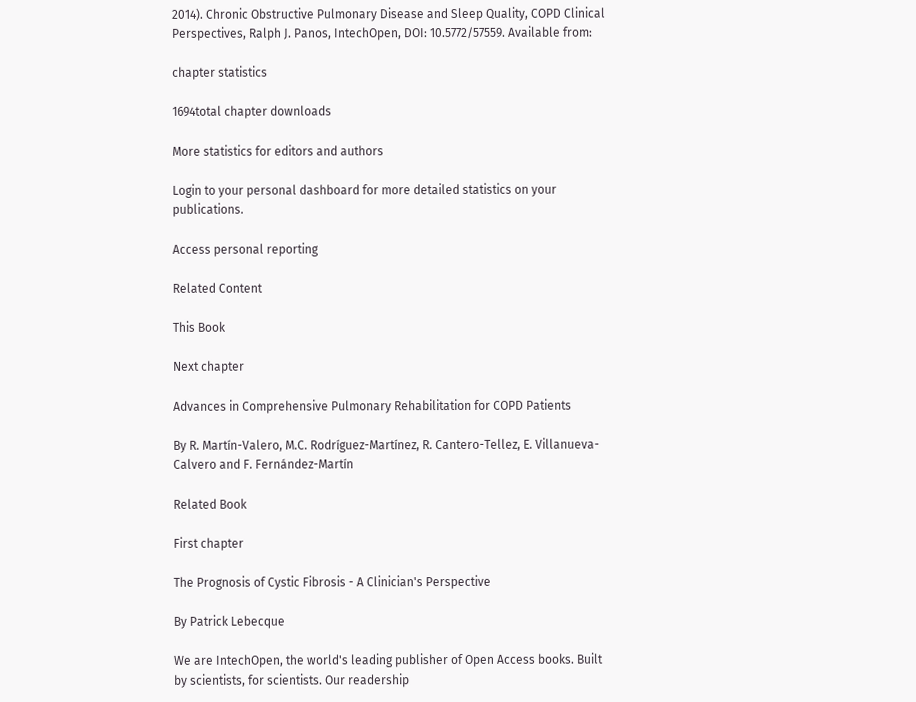2014). Chronic Obstructive Pulmonary Disease and Sleep Quality, COPD Clinical Perspectives, Ralph J. Panos, IntechOpen, DOI: 10.5772/57559. Available from:

chapter statistics

1694total chapter downloads

More statistics for editors and authors

Login to your personal dashboard for more detailed statistics on your publications.

Access personal reporting

Related Content

This Book

Next chapter

Advances in Comprehensive Pulmonary Rehabilitation for COPD Patients

By R. Martín-Valero, M.C. Rodríguez-Martínez, R. Cantero-Tellez, E. Villanueva-Calvero and F. Fernández-Martín

Related Book

First chapter

The Prognosis of Cystic Fibrosis - A Clinician's Perspective

By Patrick Lebecque

We are IntechOpen, the world's leading publisher of Open Access books. Built by scientists, for scientists. Our readership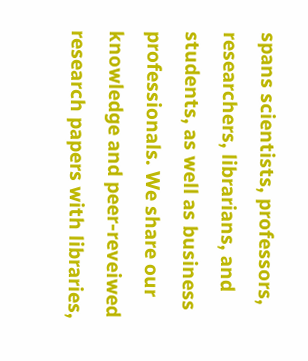spans scientists, professors, researchers, librarians, and students, as well as business professionals. We share our knowledge and peer-reveiwed research papers with libraries,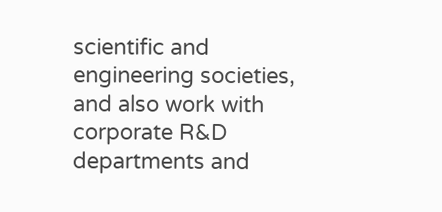scientific and engineering societies, and also work with corporate R&D departments and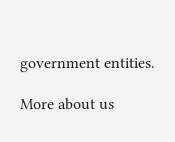government entities.

More about us